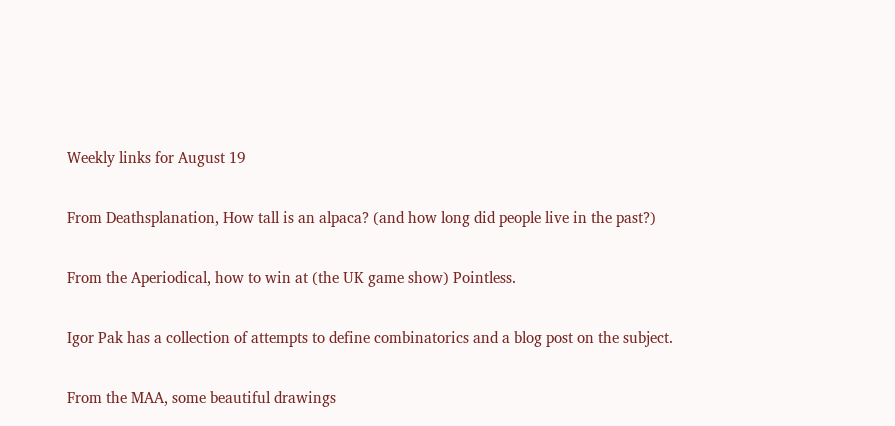Weekly links for August 19

From Deathsplanation, How tall is an alpaca? (and how long did people live in the past?)

From the Aperiodical, how to win at (the UK game show) Pointless.

Igor Pak has a collection of attempts to define combinatorics and a blog post on the subject.

From the MAA, some beautiful drawings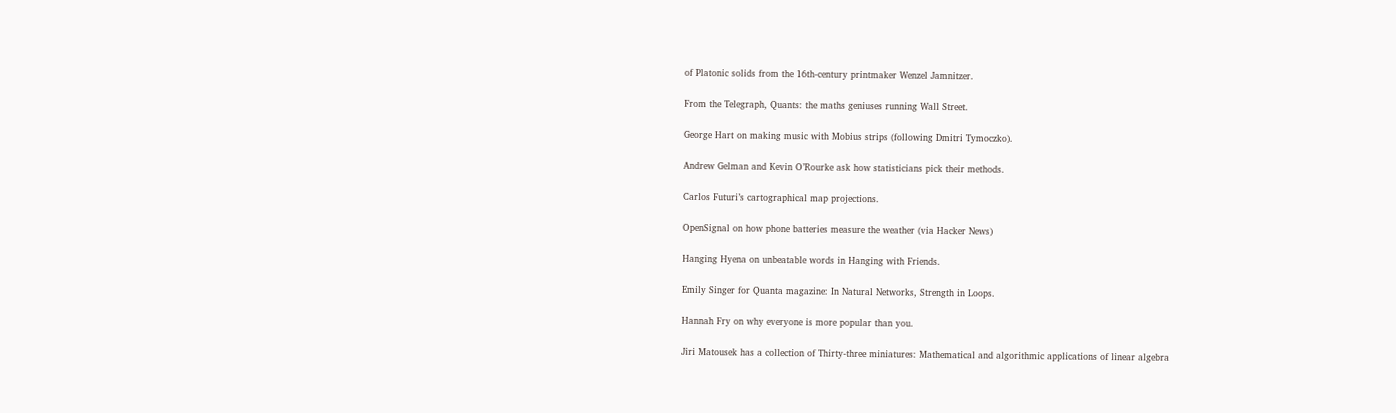of Platonic solids from the 16th-century printmaker Wenzel Jamnitzer.

From the Telegraph, Quants: the maths geniuses running Wall Street.

George Hart on making music with Mobius strips (following Dmitri Tymoczko).

Andrew Gelman and Kevin O’Rourke ask how statisticians pick their methods.

Carlos Futuri’s cartographical map projections.

OpenSignal on how phone batteries measure the weather (via Hacker News)

Hanging Hyena on unbeatable words in Hanging with Friends.

Emily Singer for Quanta magazine: In Natural Networks, Strength in Loops.

Hannah Fry on why everyone is more popular than you.

Jiri Matousek has a collection of Thirty-three miniatures: Mathematical and algorithmic applications of linear algebra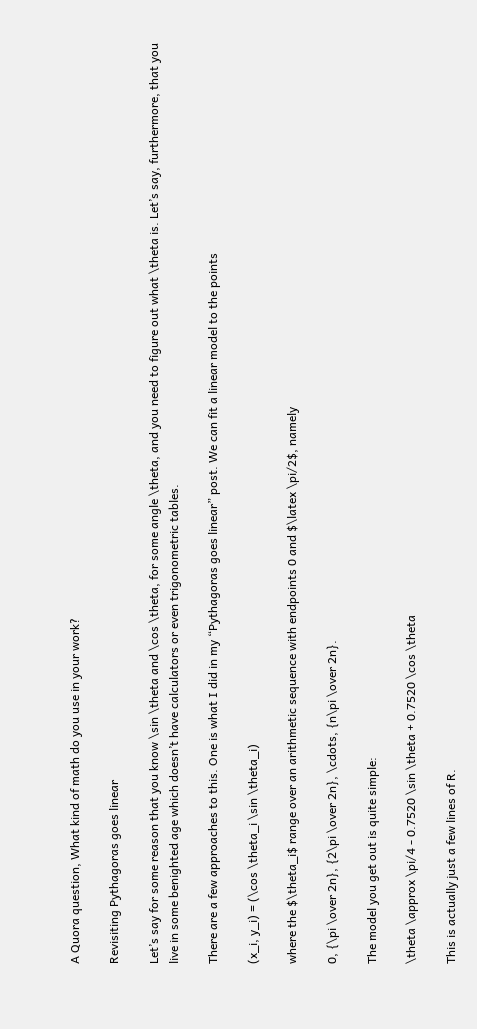A Quora question, What kind of math do you use in your work?

Revisiting Pythagoras goes linear

Let’s say for some reason that you know \sin \theta and \cos \theta, for some angle \theta, and you need to figure out what \theta is. Let’s say, furthermore, that you live in some benighted age which doesn’t have calculators or even trigonometric tables.

There are a few approaches to this. One is what I did in my “Pythagoras goes linear” post. We can fit a linear model to the points

(x_i, y_i) = (\cos \theta_i \sin \theta_i)

where the $\theta_i$ range over an arithmetic sequence with endpoints 0 and $\latex \pi/2$, namely

0, {\pi \over 2n}, {2\pi \over 2n}, \cdots, {n\pi \over 2n}.

The model you get out is quite simple:

\theta \approx \pi/4 - 0.7520 \sin \theta + 0.7520 \cos \theta

This is actually just a few lines of R.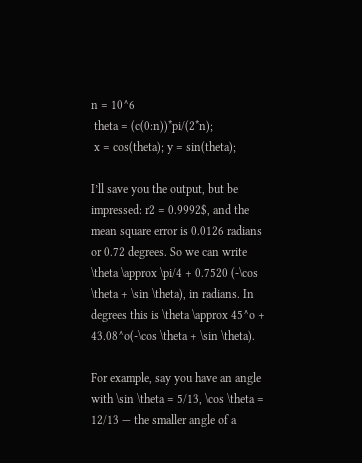n = 10^6
 theta = (c(0:n))*pi/(2*n);
 x = cos(theta); y = sin(theta);

I’ll save you the output, but be impressed: r2 = 0.9992$, and the mean square error is 0.0126 radians or 0.72 degrees. So we can write \theta \approx \pi/4 + 0.7520 (-\cos \theta + \sin \theta), in radians. In degrees this is \theta \approx 45^o + 43.08^o(-\cos \theta + \sin \theta).

For example, say you have an angle with \sin \theta = 5/13, \cos \theta = 12/13 — the smaller angle of a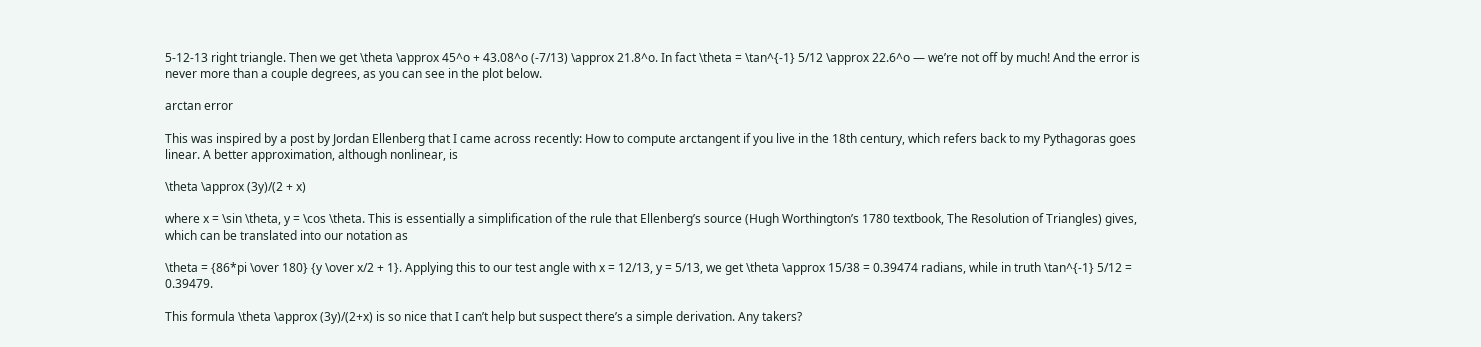5-12-13 right triangle. Then we get \theta \approx 45^o + 43.08^o (-7/13) \approx 21.8^o. In fact \theta = \tan^{-1} 5/12 \approx 22.6^o — we’re not off by much! And the error is never more than a couple degrees, as you can see in the plot below.

arctan error

This was inspired by a post by Jordan Ellenberg that I came across recently: How to compute arctangent if you live in the 18th century, which refers back to my Pythagoras goes linear. A better approximation, although nonlinear, is

\theta \approx (3y)/(2 + x)

where x = \sin \theta, y = \cos \theta. This is essentially a simplification of the rule that Ellenberg’s source (Hugh Worthington’s 1780 textbook, The Resolution of Triangles) gives, which can be translated into our notation as

\theta = {86*pi \over 180} {y \over x/2 + 1}. Applying this to our test angle with x = 12/13, y = 5/13, we get \theta \approx 15/38 = 0.39474 radians, while in truth \tan^{-1} 5/12 = 0.39479.

This formula \theta \approx (3y)/(2+x) is so nice that I can’t help but suspect there’s a simple derivation. Any takers?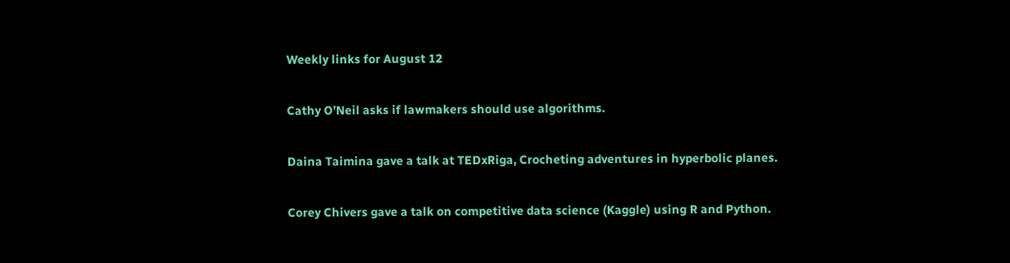Weekly links for August 12

Cathy O’Neil asks if lawmakers should use algorithms.

Daina Taimina gave a talk at TEDxRiga, Crocheting adventures in hyperbolic planes.

Corey Chivers gave a talk on competitive data science (Kaggle) using R and Python.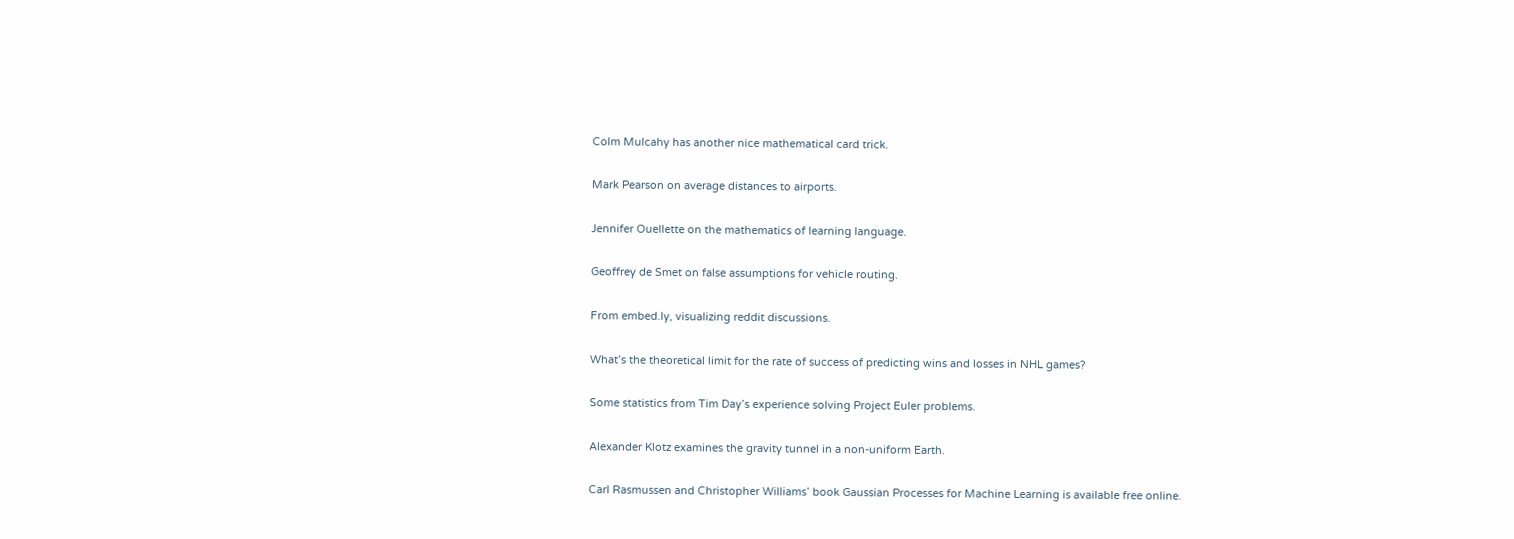Colm Mulcahy has another nice mathematical card trick.

Mark Pearson on average distances to airports.

Jennifer Ouellette on the mathematics of learning language.

Geoffrey de Smet on false assumptions for vehicle routing.

From embed.ly, visualizing reddit discussions.

What’s the theoretical limit for the rate of success of predicting wins and losses in NHL games?

Some statistics from Tim Day’s experience solving Project Euler problems.

Alexander Klotz examines the gravity tunnel in a non-uniform Earth.

Carl Rasmussen and Christopher Williams’ book Gaussian Processes for Machine Learning is available free online.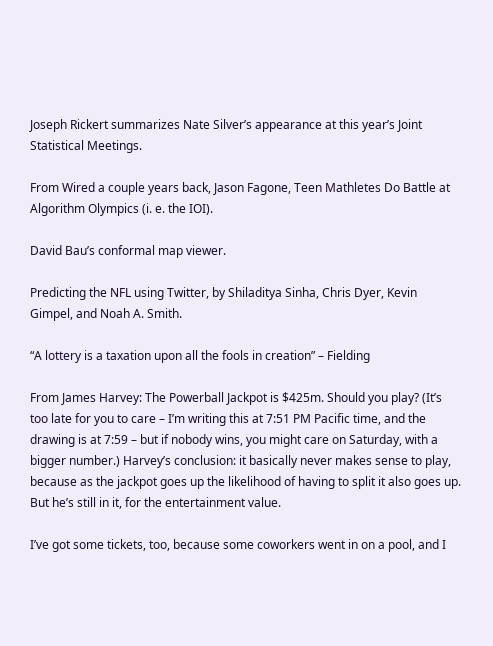Joseph Rickert summarizes Nate Silver’s appearance at this year’s Joint Statistical Meetings.

From Wired a couple years back, Jason Fagone, Teen Mathletes Do Battle at Algorithm Olympics (i. e. the IOI).

David Bau’s conformal map viewer.

Predicting the NFL using Twitter, by Shiladitya Sinha, Chris Dyer, Kevin Gimpel, and Noah A. Smith.

“A lottery is a taxation upon all the fools in creation” – Fielding

From James Harvey: The Powerball Jackpot is $425m. Should you play? (It’s too late for you to care – I’m writing this at 7:51 PM Pacific time, and the drawing is at 7:59 – but if nobody wins, you might care on Saturday, with a bigger number.) Harvey’s conclusion: it basically never makes sense to play, because as the jackpot goes up the likelihood of having to split it also goes up. But he’s still in it, for the entertainment value.

I’ve got some tickets, too, because some coworkers went in on a pool, and I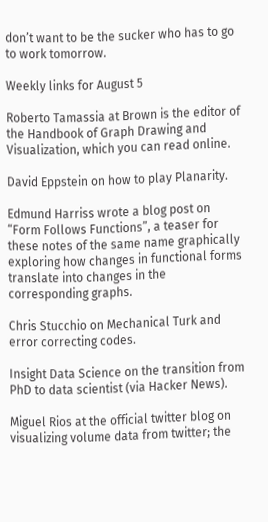don’t want to be the sucker who has to go to work tomorrow.

Weekly links for August 5

Roberto Tamassia at Brown is the editor of the Handbook of Graph Drawing and Visualization, which you can read online.

David Eppstein on how to play Planarity.

Edmund Harriss wrote a blog post on “Form Follows Functions”, a teaser for these notes of the same name graphically exploring how changes in functional forms translate into changes in the corresponding graphs.

Chris Stucchio on Mechanical Turk and error correcting codes.

Insight Data Science on the transition from PhD to data scientist (via Hacker News).

Miguel Rios at the official twitter blog on visualizing volume data from twitter; the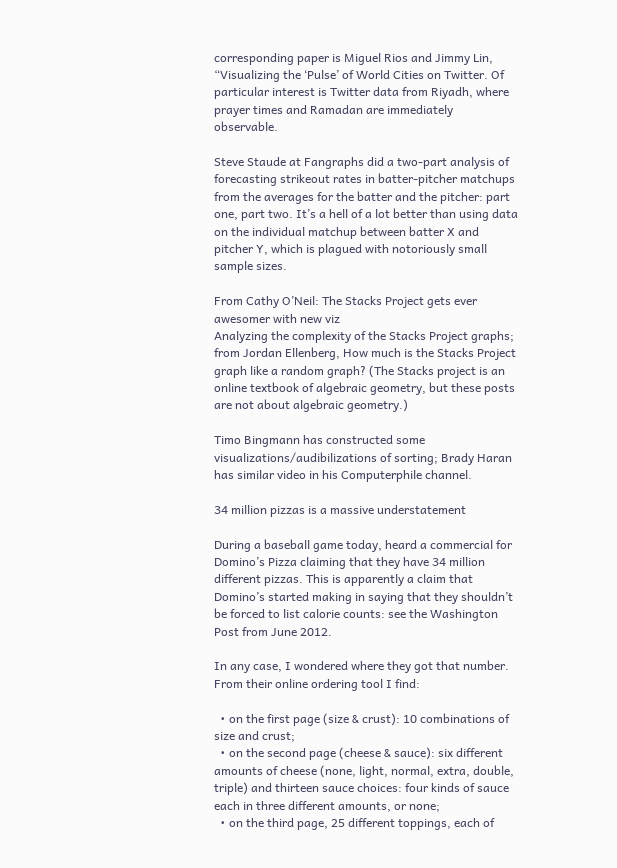corresponding paper is Miguel Rios and Jimmy Lin, “Visualizing the ‘Pulse’ of World Cities on Twitter. Of particular interest is Twitter data from Riyadh, where prayer times and Ramadan are immediately observable.

Steve Staude at Fangraphs did a two-part analysis of forecasting strikeout rates in batter-pitcher matchups from the averages for the batter and the pitcher: part one, part two. It’s a hell of a lot better than using data on the individual matchup between batter X and pitcher Y, which is plagued with notoriously small sample sizes.

From Cathy O’Neil: The Stacks Project gets ever awesomer with new viz
Analyzing the complexity of the Stacks Project graphs; from Jordan Ellenberg, How much is the Stacks Project graph like a random graph? (The Stacks project is an online textbook of algebraic geometry, but these posts are not about algebraic geometry.)

Timo Bingmann has constructed some visualizations/audibilizations of sorting; Brady Haran has similar video in his Computerphile channel.

34 million pizzas is a massive understatement

During a baseball game today, heard a commercial for Domino’s Pizza claiming that they have 34 million different pizzas. This is apparently a claim that Domino’s started making in saying that they shouldn’t be forced to list calorie counts: see the Washington Post from June 2012.

In any case, I wondered where they got that number. From their online ordering tool I find:

  • on the first page (size & crust): 10 combinations of size and crust;
  • on the second page (cheese & sauce): six different amounts of cheese (none, light, normal, extra, double, triple) and thirteen sauce choices: four kinds of sauce each in three different amounts, or none;
  • on the third page, 25 different toppings, each of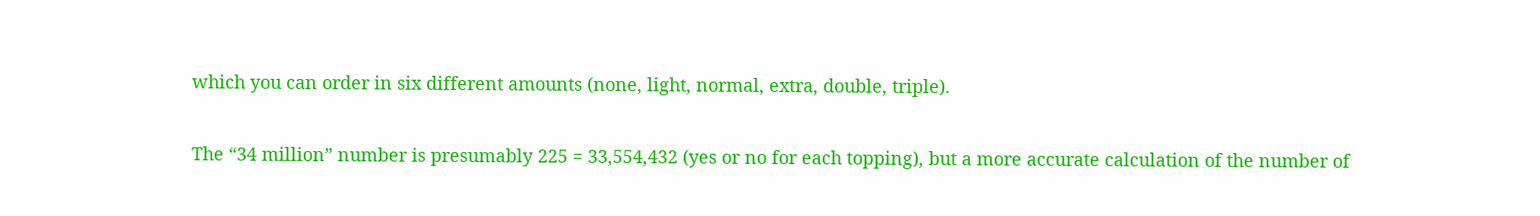which you can order in six different amounts (none, light, normal, extra, double, triple).

The “34 million” number is presumably 225 = 33,554,432 (yes or no for each topping), but a more accurate calculation of the number of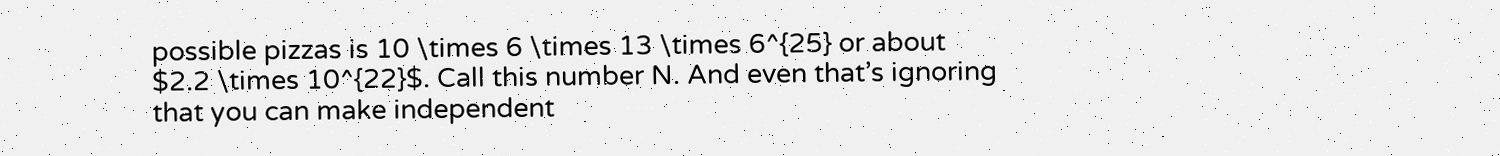possible pizzas is 10 \times 6 \times 13 \times 6^{25} or about $2.2 \times 10^{22}$. Call this number N. And even that’s ignoring that you can make independent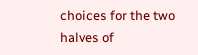choices for the two halves of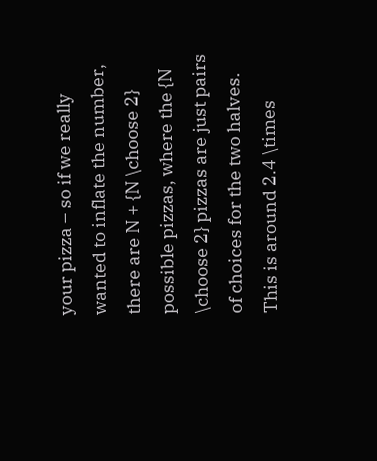your pizza – so if we really wanted to inflate the number, there are N + {N \choose 2} possible pizzas, where the {N \choose 2} pizzas are just pairs of choices for the two halves. This is around 2.4 \times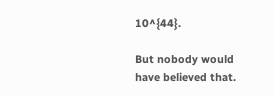10^{44}.

But nobody would have believed that.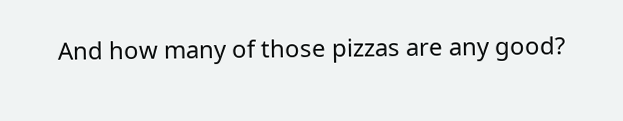And how many of those pizzas are any good?